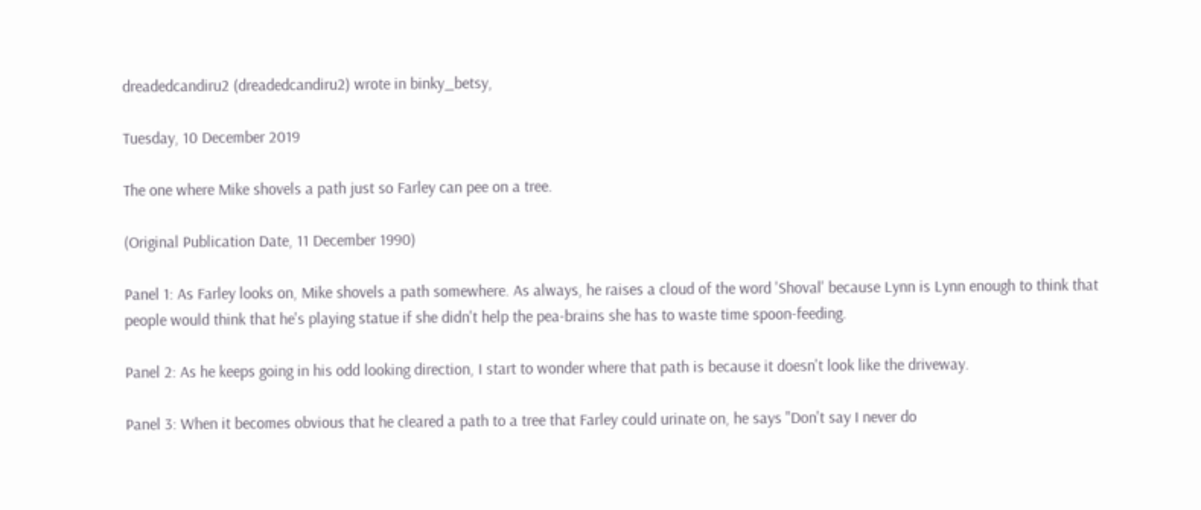dreadedcandiru2 (dreadedcandiru2) wrote in binky_betsy,

Tuesday, 10 December 2019

The one where Mike shovels a path just so Farley can pee on a tree.

(Original Publication Date, 11 December 1990)

Panel 1: As Farley looks on, Mike shovels a path somewhere. As always, he raises a cloud of the word 'Shoval' because Lynn is Lynn enough to think that people would think that he's playing statue if she didn't help the pea-brains she has to waste time spoon-feeding.

Panel 2: As he keeps going in his odd looking direction, I start to wonder where that path is because it doesn't look like the driveway.

Panel 3: When it becomes obvious that he cleared a path to a tree that Farley could urinate on, he says "Don't say I never do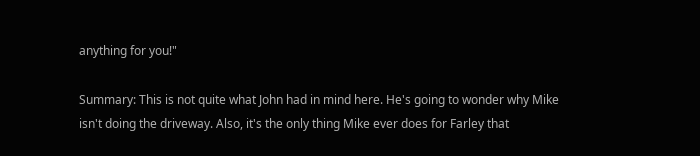anything for you!"

Summary: This is not quite what John had in mind here. He's going to wonder why Mike isn't doing the driveway. Also, it's the only thing Mike ever does for Farley that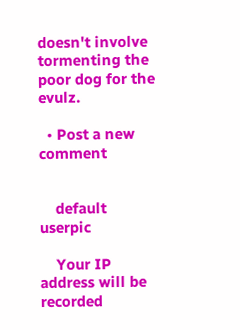doesn't involve tormenting the poor dog for the evulz.

  • Post a new comment


    default userpic

    Your IP address will be recorded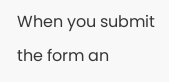When you submit the form an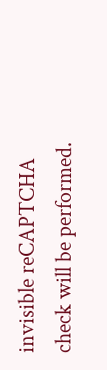invisible reCAPTCHA check will be performed.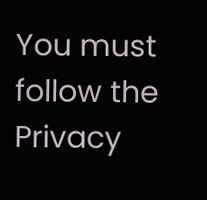You must follow the Privacy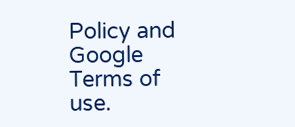Policy and Google Terms of use.